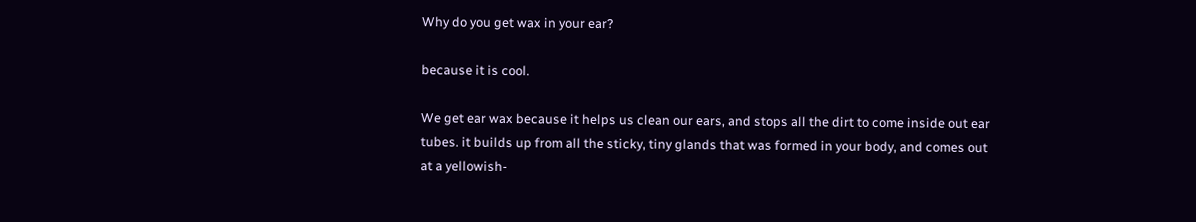Why do you get wax in your ear?

because it is cool.

We get ear wax because it helps us clean our ears, and stops all the dirt to come inside out ear tubes. it builds up from all the sticky, tiny glands that was formed in your body, and comes out at a yellowish-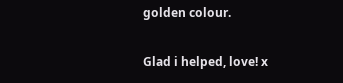golden colour.

Glad i helped, love! x